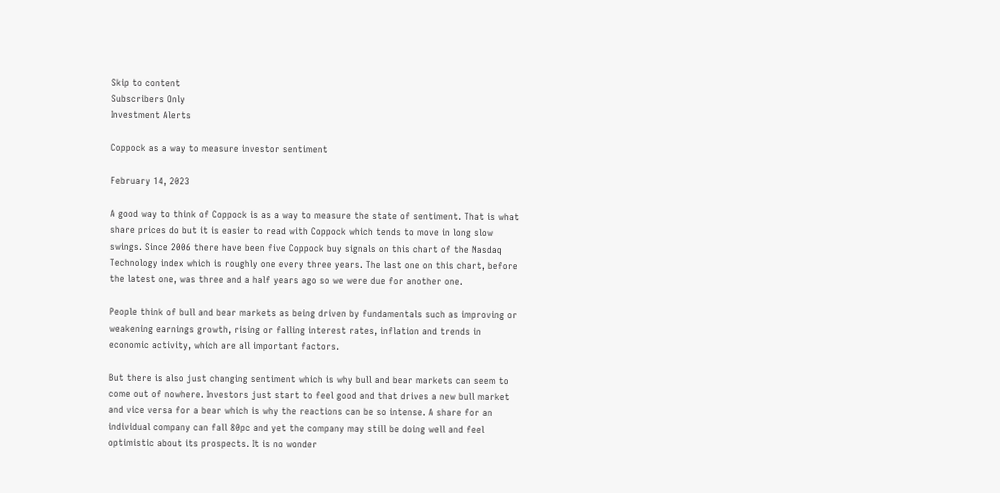Skip to content
Subscribers Only
Investment Alerts

Coppock as a way to measure investor sentiment

February 14, 2023

A good way to think of Coppock is as a way to measure the state of sentiment. That is what share prices do but it is easier to read with Coppock which tends to move in long slow swings. Since 2006 there have been five Coppock buy signals on this chart of the Nasdaq Technology index which is roughly one every three years. The last one on this chart, before the latest one, was three and a half years ago so we were due for another one.

People think of bull and bear markets as being driven by fundamentals such as improving or weakening earnings growth, rising or falling interest rates, inflation and trends in economic activity, which are all important factors.

But there is also just changing sentiment which is why bull and bear markets can seem to come out of nowhere. Investors just start to feel good and that drives a new bull market and vice versa for a bear which is why the reactions can be so intense. A share for an individual company can fall 80pc and yet the company may still be doing well and feel optimistic about its prospects. It is no wonder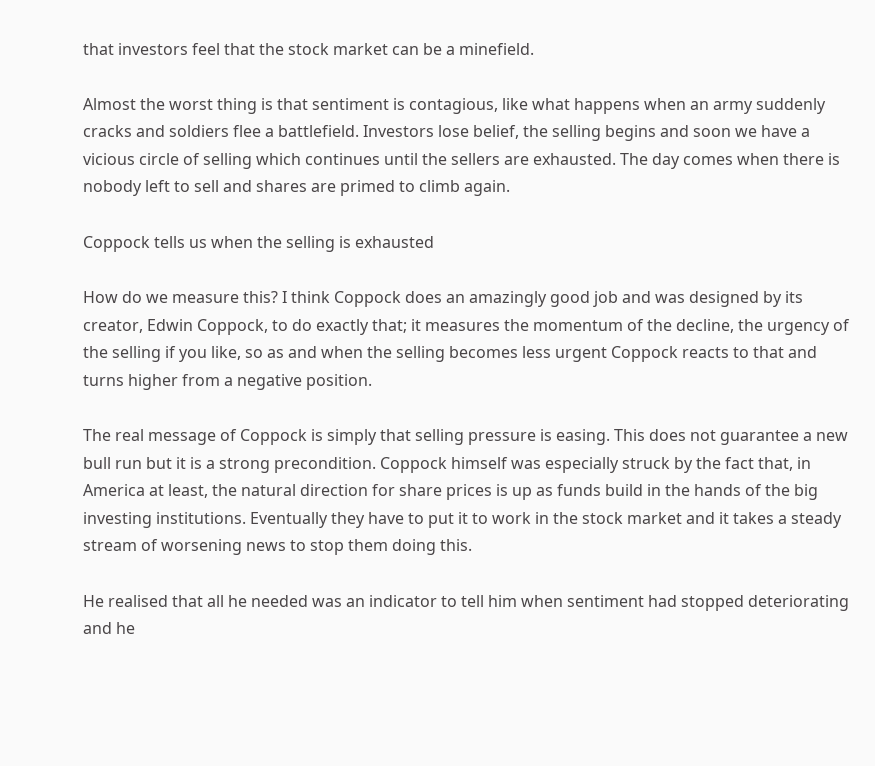that investors feel that the stock market can be a minefield.

Almost the worst thing is that sentiment is contagious, like what happens when an army suddenly cracks and soldiers flee a battlefield. Investors lose belief, the selling begins and soon we have a vicious circle of selling which continues until the sellers are exhausted. The day comes when there is nobody left to sell and shares are primed to climb again.

Coppock tells us when the selling is exhausted

How do we measure this? I think Coppock does an amazingly good job and was designed by its creator, Edwin Coppock, to do exactly that; it measures the momentum of the decline, the urgency of the selling if you like, so as and when the selling becomes less urgent Coppock reacts to that and turns higher from a negative position.

The real message of Coppock is simply that selling pressure is easing. This does not guarantee a new bull run but it is a strong precondition. Coppock himself was especially struck by the fact that, in America at least, the natural direction for share prices is up as funds build in the hands of the big investing institutions. Eventually they have to put it to work in the stock market and it takes a steady stream of worsening news to stop them doing this.

He realised that all he needed was an indicator to tell him when sentiment had stopped deteriorating and he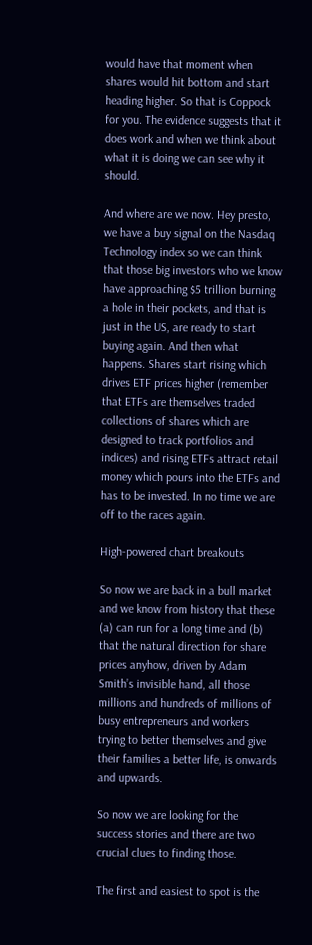would have that moment when shares would hit bottom and start heading higher. So that is Coppock for you. The evidence suggests that it does work and when we think about what it is doing we can see why it should.

And where are we now. Hey presto, we have a buy signal on the Nasdaq Technology index so we can think that those big investors who we know have approaching $5 trillion burning a hole in their pockets, and that is just in the US, are ready to start buying again. And then what happens. Shares start rising which drives ETF prices higher (remember that ETFs are themselves traded collections of shares which are designed to track portfolios and indices) and rising ETFs attract retail money which pours into the ETFs and has to be invested. In no time we are off to the races again.

High-powered chart breakouts

So now we are back in a bull market and we know from history that these (a) can run for a long time and (b) that the natural direction for share prices anyhow, driven by Adam Smith’s invisible hand, all those millions and hundreds of millions of busy entrepreneurs and workers trying to better themselves and give their families a better life, is onwards and upwards.

So now we are looking for the success stories and there are two crucial clues to finding those.

The first and easiest to spot is the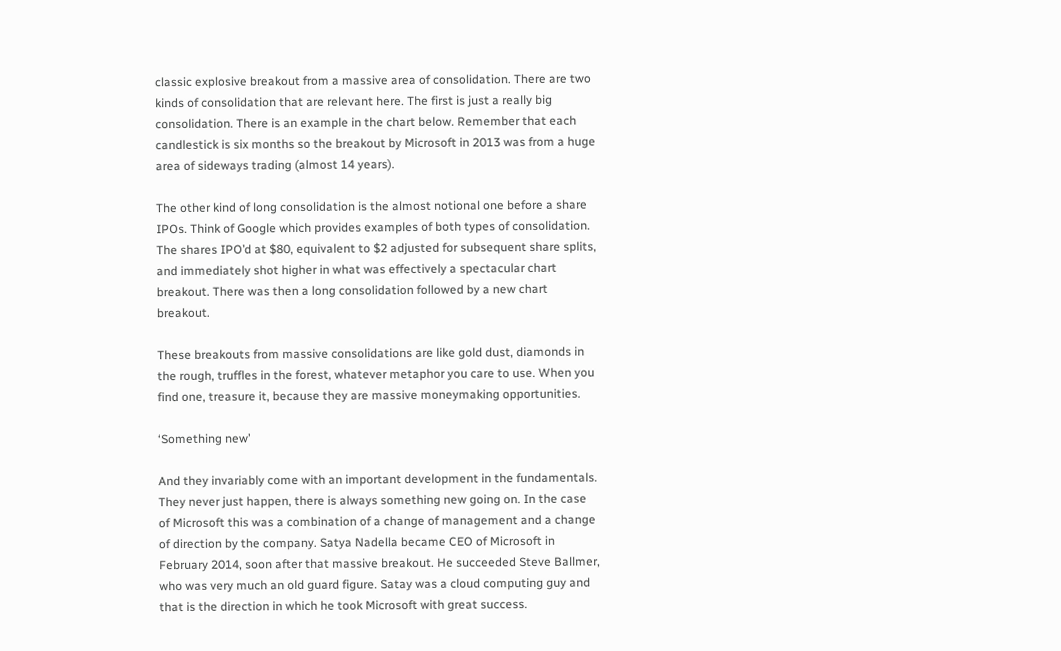classic explosive breakout from a massive area of consolidation. There are two kinds of consolidation that are relevant here. The first is just a really big consolidation. There is an example in the chart below. Remember that each candlestick is six months so the breakout by Microsoft in 2013 was from a huge area of sideways trading (almost 14 years).

The other kind of long consolidation is the almost notional one before a share IPOs. Think of Google which provides examples of both types of consolidation. The shares IPO’d at $80, equivalent to $2 adjusted for subsequent share splits, and immediately shot higher in what was effectively a spectacular chart breakout. There was then a long consolidation followed by a new chart breakout.

These breakouts from massive consolidations are like gold dust, diamonds in the rough, truffles in the forest, whatever metaphor you care to use. When you find one, treasure it, because they are massive moneymaking opportunities.

‘Something new’

And they invariably come with an important development in the fundamentals. They never just happen, there is always something new going on. In the case of Microsoft this was a combination of a change of management and a change of direction by the company. Satya Nadella became CEO of Microsoft in February 2014, soon after that massive breakout. He succeeded Steve Ballmer, who was very much an old guard figure. Satay was a cloud computing guy and that is the direction in which he took Microsoft with great success.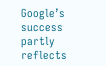Google’s success partly reflects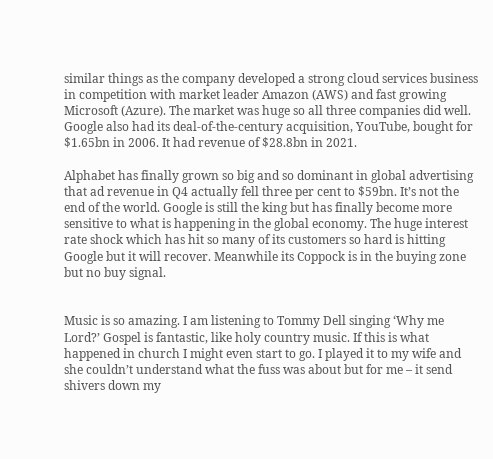similar things as the company developed a strong cloud services business in competition with market leader Amazon (AWS) and fast growing Microsoft (Azure). The market was huge so all three companies did well. Google also had its deal-of-the-century acquisition, YouTube, bought for $1.65bn in 2006. It had revenue of $28.8bn in 2021.

Alphabet has finally grown so big and so dominant in global advertising that ad revenue in Q4 actually fell three per cent to $59bn. It’s not the end of the world. Google is still the king but has finally become more sensitive to what is happening in the global economy. The huge interest rate shock which has hit so many of its customers so hard is hitting Google but it will recover. Meanwhile its Coppock is in the buying zone but no buy signal.


Music is so amazing. I am listening to Tommy Dell singing ‘Why me Lord?’ Gospel is fantastic, like holy country music. If this is what happened in church I might even start to go. I played it to my wife and she couldn’t understand what the fuss was about but for me – it send shivers down my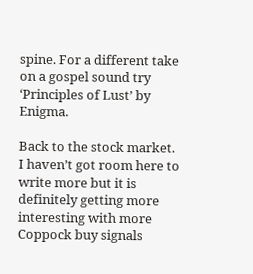spine. For a different take on a gospel sound try ‘Principles of Lust’ by Enigma.

Back to the stock market. I haven’t got room here to write more but it is definitely getting more interesting with more Coppock buy signals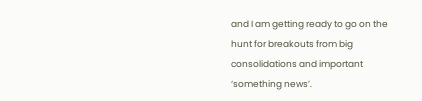and I am getting ready to go on the hunt for breakouts from big consolidations and important ‘something news’.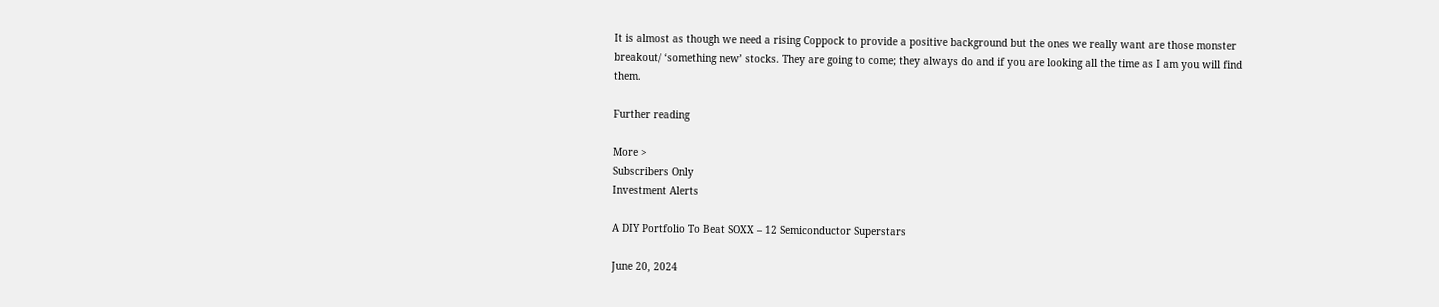It is almost as though we need a rising Coppock to provide a positive background but the ones we really want are those monster breakout/ ‘something new’ stocks. They are going to come; they always do and if you are looking all the time as I am you will find them.

Further reading

More >
Subscribers Only
Investment Alerts

A DIY Portfolio To Beat SOXX – 12 Semiconductor Superstars

June 20, 2024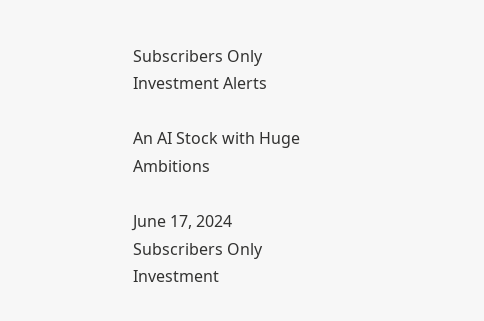Subscribers Only
Investment Alerts

An AI Stock with Huge Ambitions

June 17, 2024
Subscribers Only
Investment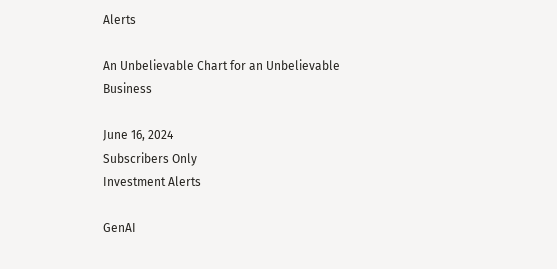Alerts

An Unbelievable Chart for an Unbelievable Business

June 16, 2024
Subscribers Only
Investment Alerts

GenAI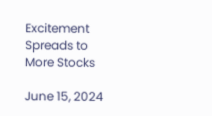Excitement Spreads to More Stocks

June 15, 2024